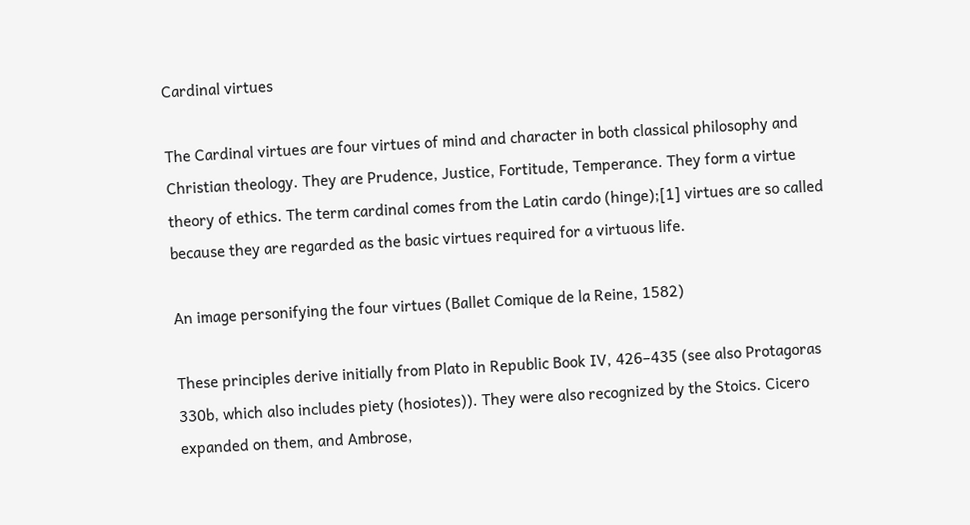Cardinal virtues

The Cardinal virtues are four virtues of mind and character in both classical philosophy and Christian theology. They are Prudence, Justice, Fortitude, Temperance. They form a virtue theory of ethics. The term cardinal comes from the Latin cardo (hinge);[1] virtues are so called because they are regarded as the basic virtues required for a virtuous life.

An image personifying the four virtues (Ballet Comique de la Reine, 1582)

These principles derive initially from Plato in Republic Book IV, 426–435 (see also Protagoras 330b, which also includes piety (hosiotes)). They were also recognized by the Stoics. Cicero expanded on them, and Ambrose,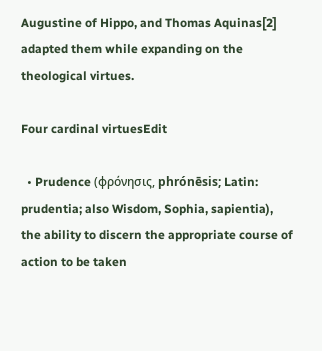Augustine of Hippo, and Thomas Aquinas[2] adapted them while expanding on the theological virtues.

Four cardinal virtuesEdit

  • Prudence (φρόνησις, phrónēsis; Latin: prudentia; also Wisdom, Sophia, sapientia), the ability to discern the appropriate course of action to be taken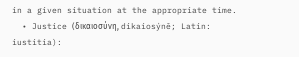in a given situation at the appropriate time.
  • Justice (δικαιοσύνη, dikaiosýnē; Latin: iustitia):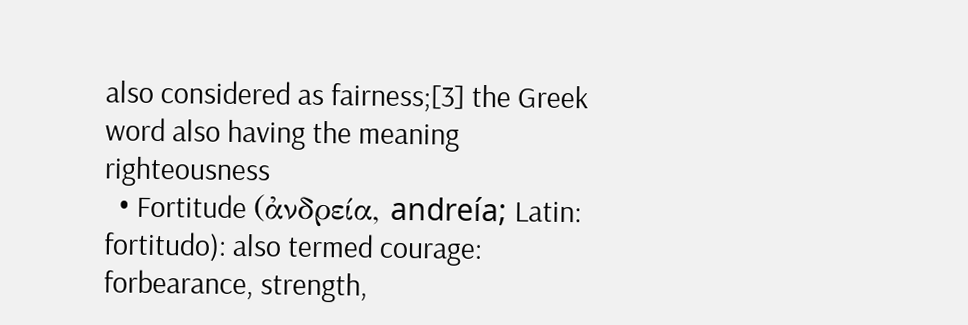also considered as fairness;[3] the Greek word also having the meaning righteousness
  • Fortitude (ἀνδρεία, andreía; Latin: fortitudo): also termed courage: forbearance, strength,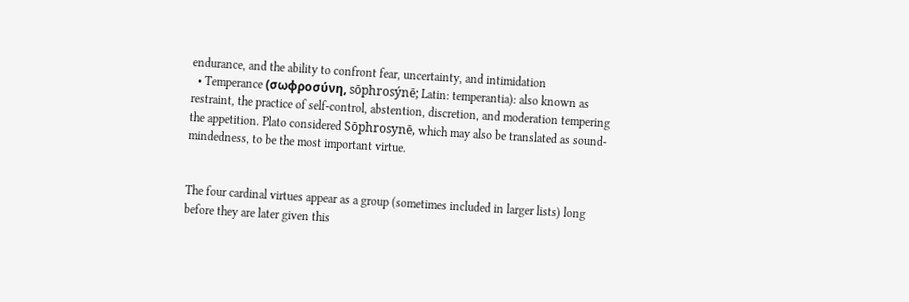endurance, and the ability to confront fear, uncertainty, and intimidation
  • Temperance (σωφροσύνη, sōphrosýnē; Latin: temperantia): also known as restraint, the practice of self-control, abstention, discretion, and moderation tempering the appetition. Plato considered Sōphrosynē, which may also be translated as sound-mindedness, to be the most important virtue.


The four cardinal virtues appear as a group (sometimes included in larger lists) long before they are later given this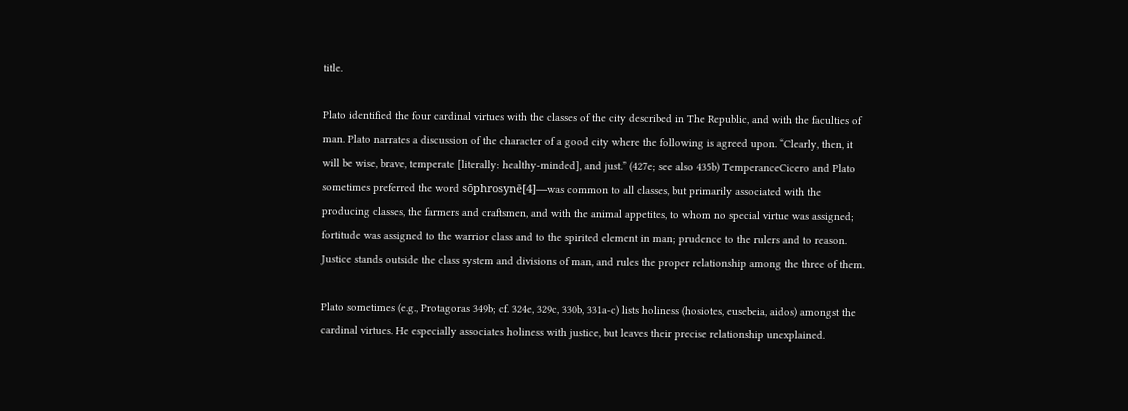title.

Plato identified the four cardinal virtues with the classes of the city described in The Republic, and with the faculties of man. Plato narrates a discussion of the character of a good city where the following is agreed upon. “Clearly, then, it will be wise, brave, temperate [literally: healthy-minded], and just.” (427e; see also 435b) TemperanceCicero and Plato sometimes preferred the word sōphrosynē[4]—was common to all classes, but primarily associated with the producing classes, the farmers and craftsmen, and with the animal appetites, to whom no special virtue was assigned; fortitude was assigned to the warrior class and to the spirited element in man; prudence to the rulers and to reason. Justice stands outside the class system and divisions of man, and rules the proper relationship among the three of them.

Plato sometimes (e.g., Protagoras 349b; cf. 324e, 329c, 330b, 331a-c) lists holiness (hosiotes, eusebeia, aidos) amongst the cardinal virtues. He especially associates holiness with justice, but leaves their precise relationship unexplained.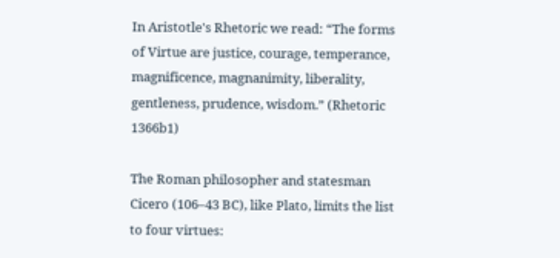In Aristotle's Rhetoric we read: “The forms of Virtue are justice, courage, temperance, magnificence, magnanimity, liberality, gentleness, prudence, wisdom.” (Rhetoric 1366b1)

The Roman philosopher and statesman Cicero (106–43 BC), like Plato, limits the list to four virtues: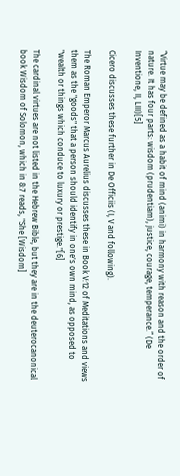“Virtue may be defined as a habit of mind (animi) in harmony with reason and the order of nature. It has four parts: wisdom (prudentiam), justice, courage, temperance.” (De Inventione, II, LIII)[5]

Cicero discusses these further in De Officiis (I, V and following).

The Roman Emperor Marcus Aurelius discusses these in Book V:12 of Meditations and views them as the "goods" that a person should identify in one's own mind, as opposed to "wealth or things which conduce to luxury or prestige."[6]

The cardinal virtues are not listed in the Hebrew Bible, but they are in the deuterocanonical book Wisdom of Solomon, which in 8:7 reads, "She [Wisdom]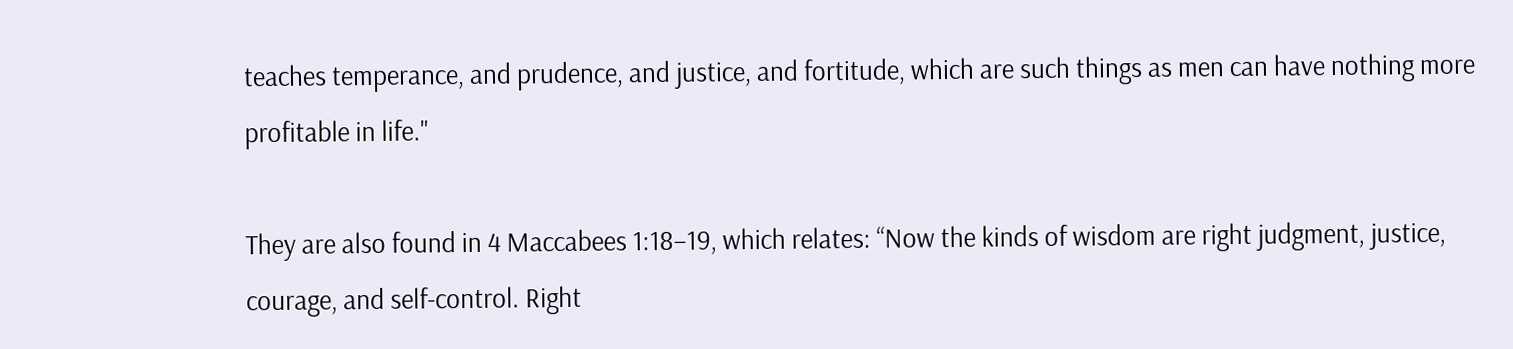teaches temperance, and prudence, and justice, and fortitude, which are such things as men can have nothing more profitable in life."

They are also found in 4 Maccabees 1:18–19, which relates: “Now the kinds of wisdom are right judgment, justice, courage, and self-control. Right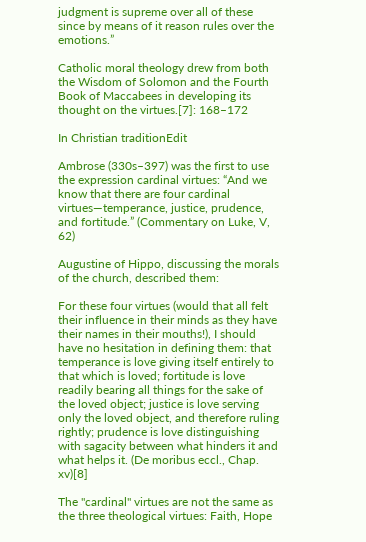judgment is supreme over all of these since by means of it reason rules over the emotions.”

Catholic moral theology drew from both the Wisdom of Solomon and the Fourth Book of Maccabees in developing its thought on the virtues.[7]: 168–172

In Christian traditionEdit

Ambrose (330s–397) was the first to use the expression cardinal virtues: “And we know that there are four cardinal virtues—temperance, justice, prudence, and fortitude.” (Commentary on Luke, V, 62)

Augustine of Hippo, discussing the morals of the church, described them:

For these four virtues (would that all felt their influence in their minds as they have their names in their mouths!), I should have no hesitation in defining them: that temperance is love giving itself entirely to that which is loved; fortitude is love readily bearing all things for the sake of the loved object; justice is love serving only the loved object, and therefore ruling rightly; prudence is love distinguishing with sagacity between what hinders it and what helps it. (De moribus eccl., Chap. xv)[8]

The "cardinal" virtues are not the same as the three theological virtues: Faith, Hope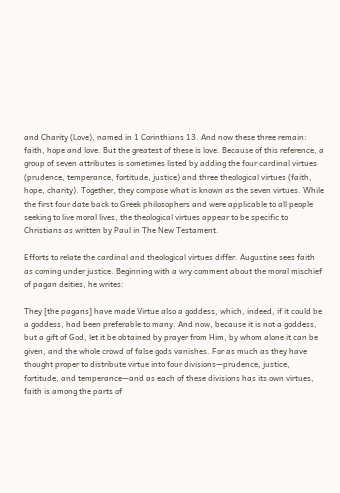and Charity (Love), named in 1 Corinthians 13. And now these three remain: faith, hope and love. But the greatest of these is love. Because of this reference, a group of seven attributes is sometimes listed by adding the four cardinal virtues (prudence, temperance, fortitude, justice) and three theological virtues (faith, hope, charity). Together, they compose what is known as the seven virtues. While the first four date back to Greek philosophers and were applicable to all people seeking to live moral lives, the theological virtues appear to be specific to Christians as written by Paul in The New Testament.

Efforts to relate the cardinal and theological virtues differ. Augustine sees faith as coming under justice. Beginning with a wry comment about the moral mischief of pagan deities, he writes:

They [the pagans] have made Virtue also a goddess, which, indeed, if it could be a goddess, had been preferable to many. And now, because it is not a goddess, but a gift of God, let it be obtained by prayer from Him, by whom alone it can be given, and the whole crowd of false gods vanishes. For as much as they have thought proper to distribute virtue into four divisions—prudence, justice, fortitude, and temperance—and as each of these divisions has its own virtues, faith is among the parts of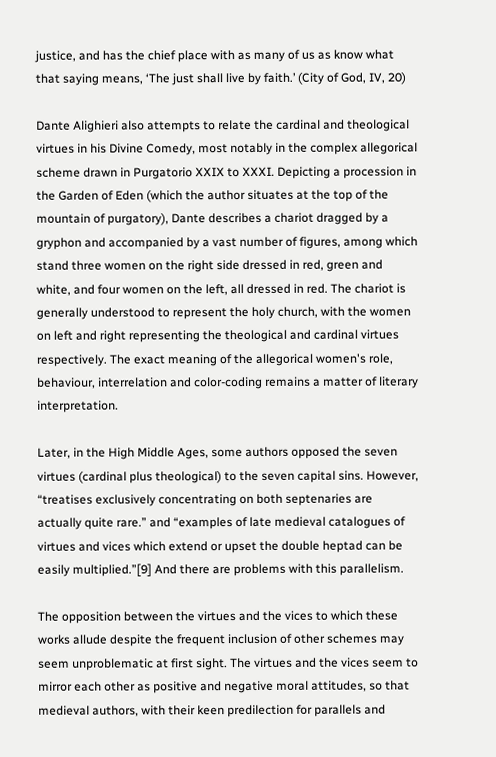justice, and has the chief place with as many of us as know what that saying means, ‘The just shall live by faith.’ (City of God, IV, 20)

Dante Alighieri also attempts to relate the cardinal and theological virtues in his Divine Comedy, most notably in the complex allegorical scheme drawn in Purgatorio XXIX to XXXI. Depicting a procession in the Garden of Eden (which the author situates at the top of the mountain of purgatory), Dante describes a chariot dragged by a gryphon and accompanied by a vast number of figures, among which stand three women on the right side dressed in red, green and white, and four women on the left, all dressed in red. The chariot is generally understood to represent the holy church, with the women on left and right representing the theological and cardinal virtues respectively. The exact meaning of the allegorical women's role, behaviour, interrelation and color-coding remains a matter of literary interpretation.

Later, in the High Middle Ages, some authors opposed the seven virtues (cardinal plus theological) to the seven capital sins. However, “treatises exclusively concentrating on both septenaries are actually quite rare.” and “examples of late medieval catalogues of virtues and vices which extend or upset the double heptad can be easily multiplied.”[9] And there are problems with this parallelism.

The opposition between the virtues and the vices to which these works allude despite the frequent inclusion of other schemes may seem unproblematic at first sight. The virtues and the vices seem to mirror each other as positive and negative moral attitudes, so that medieval authors, with their keen predilection for parallels and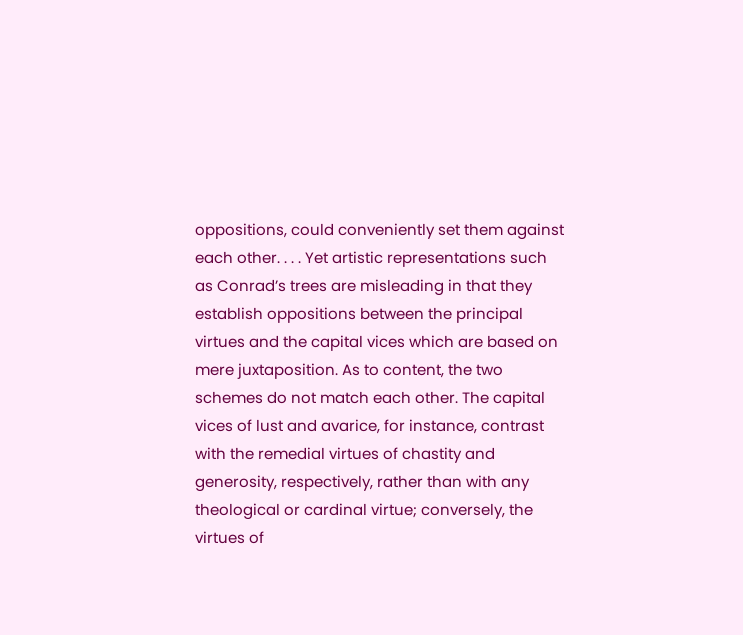oppositions, could conveniently set them against each other. . . . Yet artistic representations such as Conrad’s trees are misleading in that they establish oppositions between the principal virtues and the capital vices which are based on mere juxtaposition. As to content, the two schemes do not match each other. The capital vices of lust and avarice, for instance, contrast with the remedial virtues of chastity and generosity, respectively, rather than with any theological or cardinal virtue; conversely, the virtues of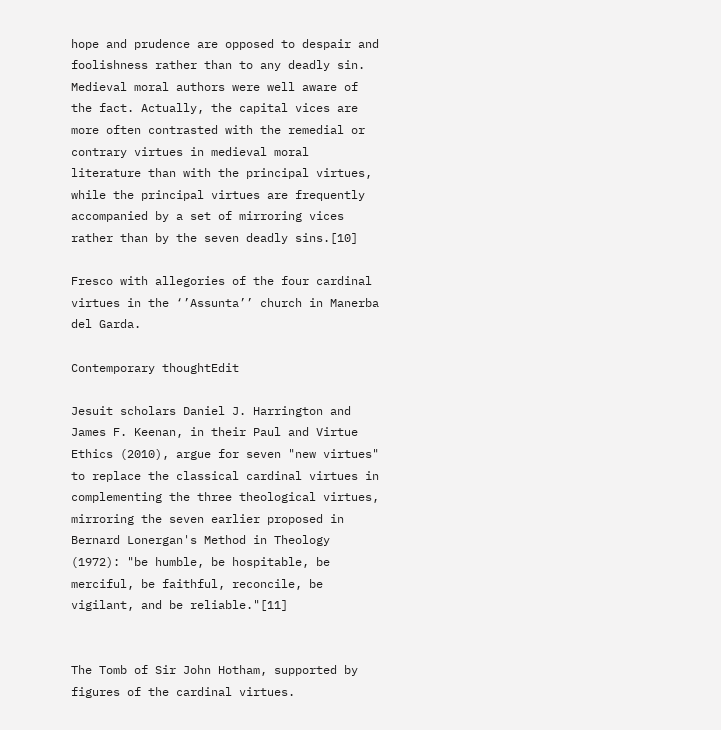hope and prudence are opposed to despair and foolishness rather than to any deadly sin. Medieval moral authors were well aware of the fact. Actually, the capital vices are more often contrasted with the remedial or contrary virtues in medieval moral literature than with the principal virtues, while the principal virtues are frequently accompanied by a set of mirroring vices rather than by the seven deadly sins.[10]

Fresco with allegories of the four cardinal virtues in the ‘’Assunta’’ church in Manerba del Garda.

Contemporary thoughtEdit

Jesuit scholars Daniel J. Harrington and James F. Keenan, in their Paul and Virtue Ethics (2010), argue for seven "new virtues" to replace the classical cardinal virtues in complementing the three theological virtues, mirroring the seven earlier proposed in Bernard Lonergan's Method in Theology (1972): "be humble, be hospitable, be merciful, be faithful, reconcile, be vigilant, and be reliable."[11]


The Tomb of Sir John Hotham, supported by figures of the cardinal virtues.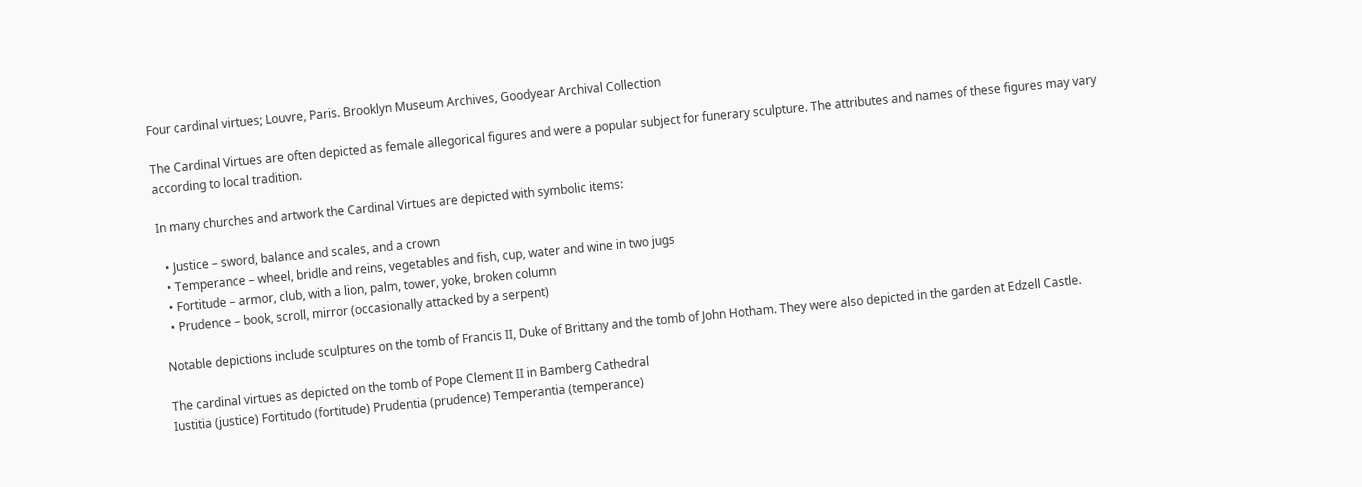Four cardinal virtues; Louvre, Paris. Brooklyn Museum Archives, Goodyear Archival Collection

The Cardinal Virtues are often depicted as female allegorical figures and were a popular subject for funerary sculpture. The attributes and names of these figures may vary according to local tradition.

In many churches and artwork the Cardinal Virtues are depicted with symbolic items:

  • Justice – sword, balance and scales, and a crown
  • Temperance – wheel, bridle and reins, vegetables and fish, cup, water and wine in two jugs
  • Fortitude – armor, club, with a lion, palm, tower, yoke, broken column
  • Prudence – book, scroll, mirror (occasionally attacked by a serpent)

Notable depictions include sculptures on the tomb of Francis II, Duke of Brittany and the tomb of John Hotham. They were also depicted in the garden at Edzell Castle.

The cardinal virtues as depicted on the tomb of Pope Clement II in Bamberg Cathedral
Iustitia (justice) Fortitudo (fortitude) Prudentia (prudence) Temperantia (temperance)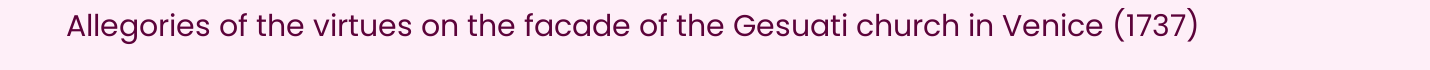Allegories of the virtues on the facade of the Gesuati church in Venice (1737)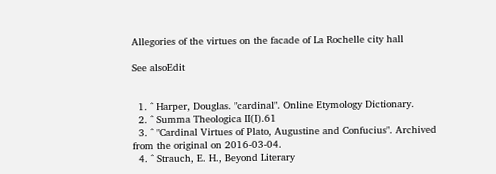Allegories of the virtues on the facade of La Rochelle city hall

See alsoEdit


  1. ^ Harper, Douglas. "cardinal". Online Etymology Dictionary.
  2. ^ Summa Theologica II(I).61
  3. ^ "Cardinal Virtues of Plato, Augustine and Confucius". Archived from the original on 2016-03-04.
  4. ^ Strauch, E. H., Beyond Literary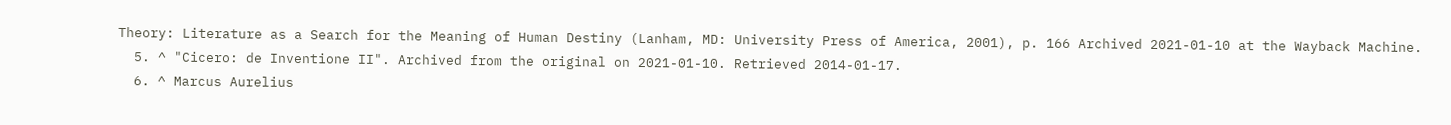Theory: Literature as a Search for the Meaning of Human Destiny (Lanham, MD: University Press of America, 2001), p. 166 Archived 2021-01-10 at the Wayback Machine.
  5. ^ "Cicero: de Inventione II". Archived from the original on 2021-01-10. Retrieved 2014-01-17.
  6. ^ Marcus Aurelius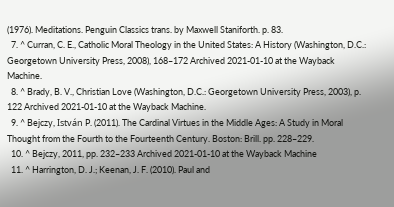(1976). Meditations. Penguin Classics trans. by Maxwell Staniforth. p. 83.
  7. ^ Curran, C. E., Catholic Moral Theology in the United States: A History (Washington, D.C.: Georgetown University Press, 2008), 168–172 Archived 2021-01-10 at the Wayback Machine.
  8. ^ Brady, B. V., Christian Love (Washington, D.C.: Georgetown University Press, 2003), p. 122 Archived 2021-01-10 at the Wayback Machine.
  9. ^ Bejczy, István P. (2011). The Cardinal Virtues in the Middle Ages: A Study in Moral Thought from the Fourth to the Fourteenth Century. Boston: Brill. pp. 228–229.
  10. ^ Bejczy, 2011, pp. 232–233 Archived 2021-01-10 at the Wayback Machine
  11. ^ Harrington, D. J.; Keenan, J. F. (2010). Paul and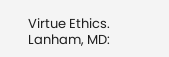Virtue Ethics. Lanham, MD: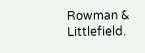Rowman & Littlefield.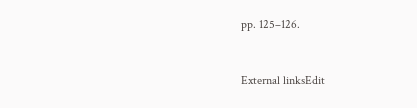pp. 125–126.


External linksEdit